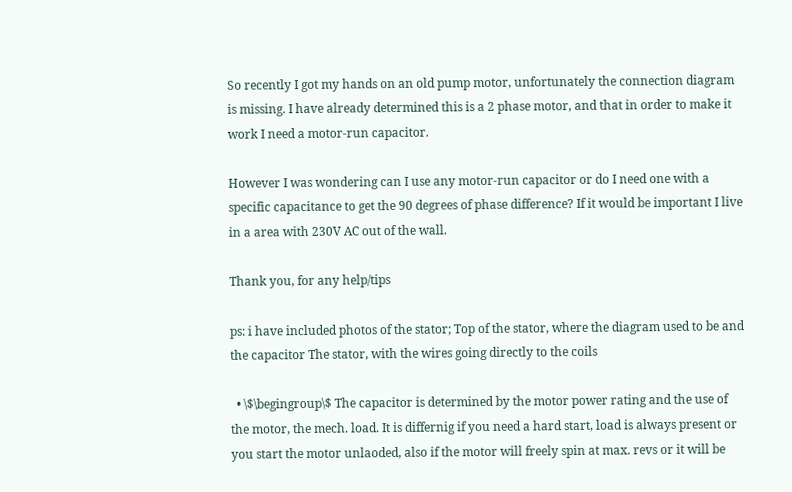So recently I got my hands on an old pump motor, unfortunately the connection diagram is missing. I have already determined this is a 2 phase motor, and that in order to make it work I need a motor-run capacitor.

However I was wondering can I use any motor-run capacitor or do I need one with a specific capacitance to get the 90 degrees of phase difference? If it would be important I live in a area with 230V AC out of the wall.

Thank you, for any help/tips

ps: i have included photos of the stator; Top of the stator, where the diagram used to be and the capacitor The stator, with the wires going directly to the coils

  • \$\begingroup\$ The capacitor is determined by the motor power rating and the use of the motor, the mech. load. It is differnig if you need a hard start, load is always present or you start the motor unlaoded, also if the motor will freely spin at max. revs or it will be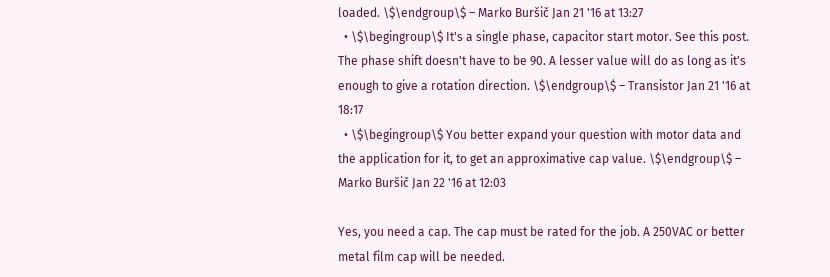loaded. \$\endgroup\$ – Marko Buršič Jan 21 '16 at 13:27
  • \$\begingroup\$ It's a single phase, capacitor start motor. See this post. The phase shift doesn't have to be 90. A lesser value will do as long as it's enough to give a rotation direction. \$\endgroup\$ – Transistor Jan 21 '16 at 18:17
  • \$\begingroup\$ You better expand your question with motor data and the application for it, to get an approximative cap value. \$\endgroup\$ – Marko Buršič Jan 22 '16 at 12:03

Yes, you need a cap. The cap must be rated for the job. A 250VAC or better metal film cap will be needed.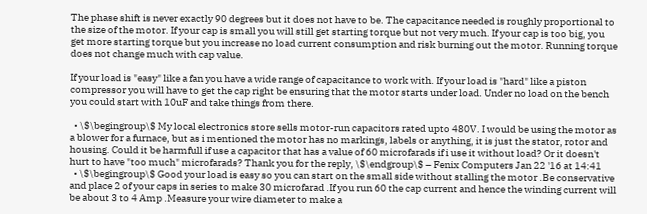The phase shift is never exactly 90 degrees but it does not have to be. The capacitance needed is roughly proportional to the size of the motor. If your cap is small you will still get starting torque but not very much. If your cap is too big, you get more starting torque but you increase no load current consumption and risk burning out the motor. Running torque does not change much with cap value.

If your load is "easy" like a fan you have a wide range of capacitance to work with. If your load is "hard" like a piston compressor you will have to get the cap right be ensuring that the motor starts under load. Under no load on the bench you could start with 10uF and take things from there.

  • \$\begingroup\$ My local electronics store sells motor-run capacitors rated upto 480V. I would be using the motor as a blower for a furnace, but as i mentioned the motor has no markings, labels or anything, it is just the stator, rotor and housing. Could it be harmfull if use a capacitor that has a value of 60 microfarads if i use it without load? Or it doesn't hurt to have "too much" microfarads? Thank you for the reply, \$\endgroup\$ – Fenix Computers Jan 22 '16 at 14:41
  • \$\begingroup\$ Good your load is easy so you can start on the small side without stalling the motor .Be conservative and place 2 of your caps in series to make 30 microfarad .If you run 60 the cap current and hence the winding current will be about 3 to 4 Amp .Measure your wire diameter to make a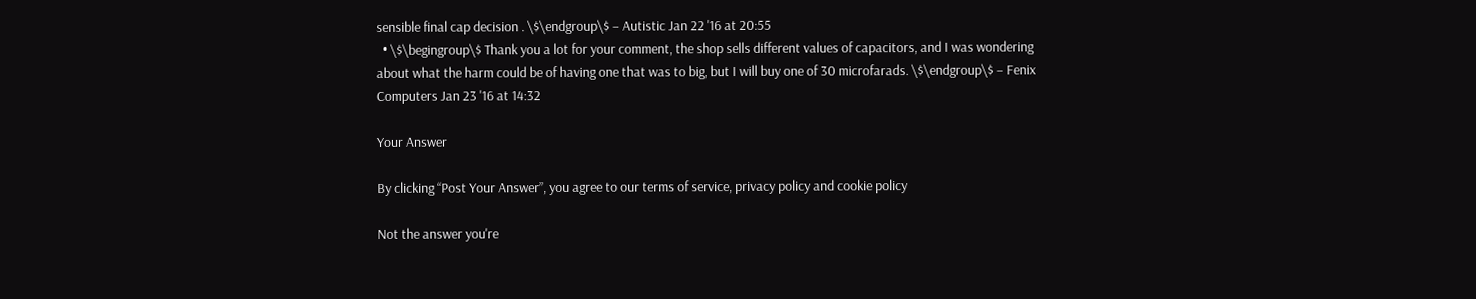sensible final cap decision . \$\endgroup\$ – Autistic Jan 22 '16 at 20:55
  • \$\begingroup\$ Thank you a lot for your comment, the shop sells different values of capacitors, and I was wondering about what the harm could be of having one that was to big, but I will buy one of 30 microfarads. \$\endgroup\$ – Fenix Computers Jan 23 '16 at 14:32

Your Answer

By clicking “Post Your Answer”, you agree to our terms of service, privacy policy and cookie policy

Not the answer you're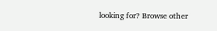looking for? Browse other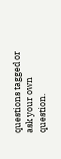questions tagged or ask your own question.